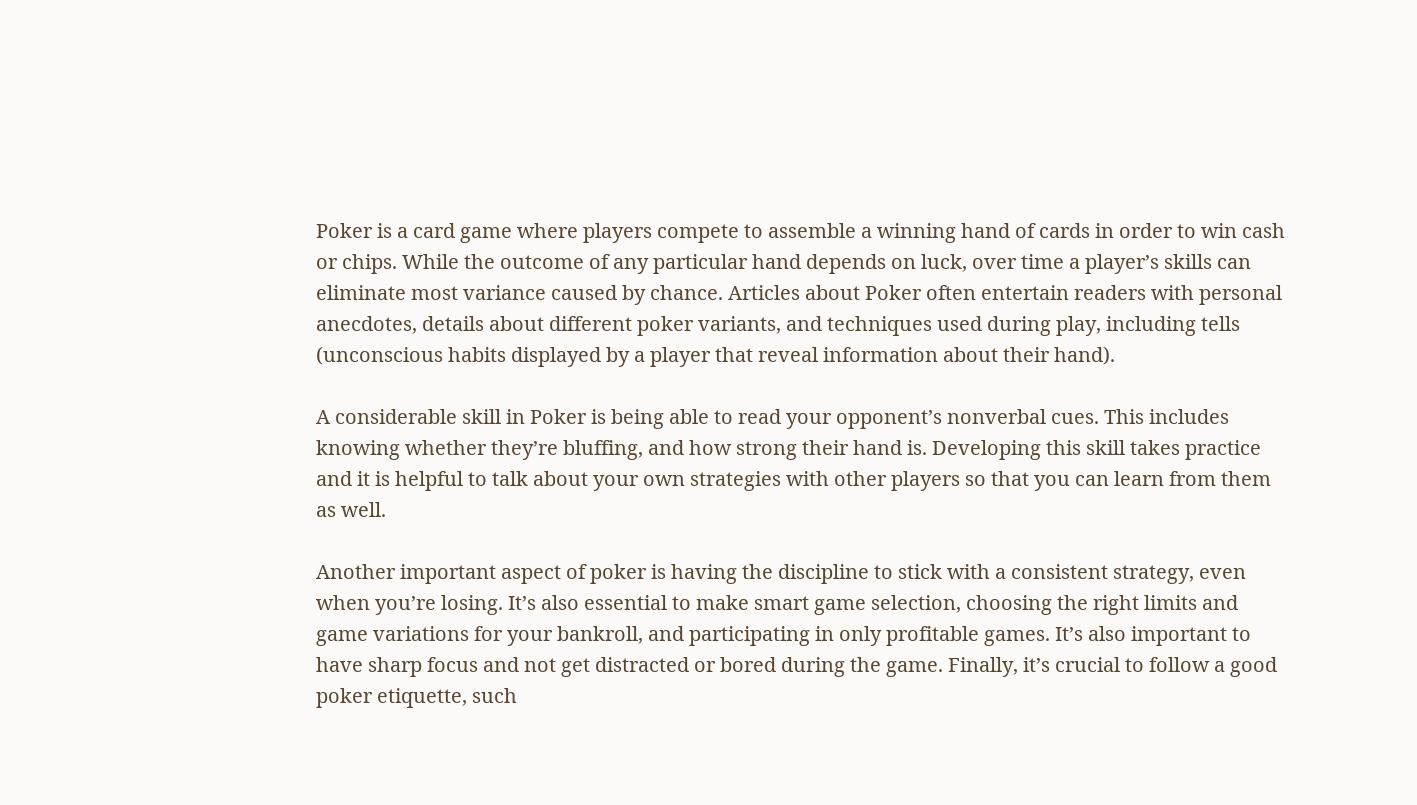Poker is a card game where players compete to assemble a winning hand of cards in order to win cash or chips. While the outcome of any particular hand depends on luck, over time a player’s skills can eliminate most variance caused by chance. Articles about Poker often entertain readers with personal anecdotes, details about different poker variants, and techniques used during play, including tells (unconscious habits displayed by a player that reveal information about their hand).

A considerable skill in Poker is being able to read your opponent’s nonverbal cues. This includes knowing whether they’re bluffing, and how strong their hand is. Developing this skill takes practice and it is helpful to talk about your own strategies with other players so that you can learn from them as well.

Another important aspect of poker is having the discipline to stick with a consistent strategy, even when you’re losing. It’s also essential to make smart game selection, choosing the right limits and game variations for your bankroll, and participating in only profitable games. It’s also important to have sharp focus and not get distracted or bored during the game. Finally, it’s crucial to follow a good poker etiquette, such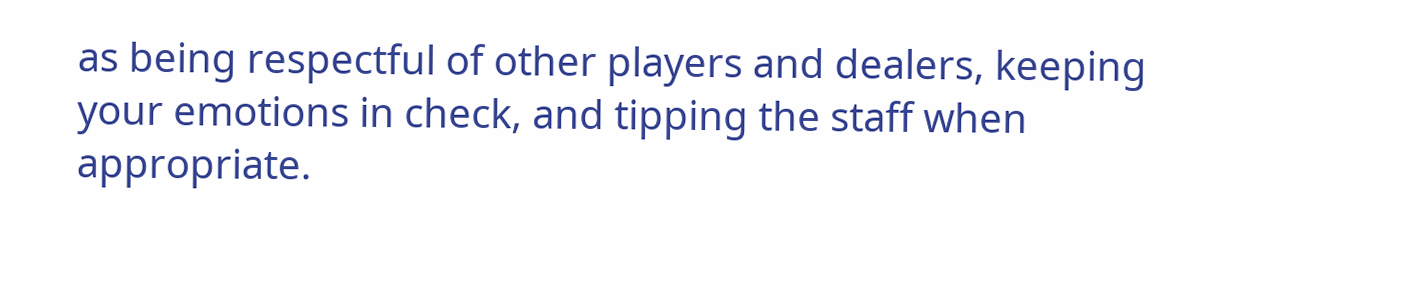as being respectful of other players and dealers, keeping your emotions in check, and tipping the staff when appropriate.